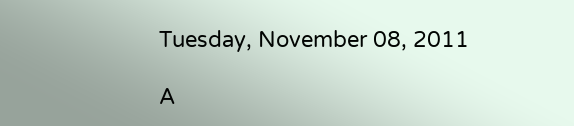Tuesday, November 08, 2011

A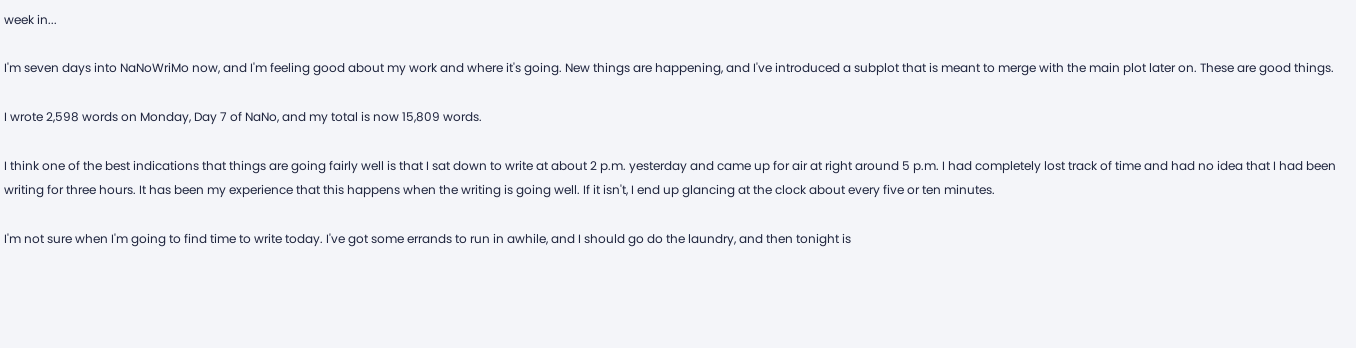week in...

I'm seven days into NaNoWriMo now, and I'm feeling good about my work and where it's going. New things are happening, and I've introduced a subplot that is meant to merge with the main plot later on. These are good things.

I wrote 2,598 words on Monday, Day 7 of NaNo, and my total is now 15,809 words.

I think one of the best indications that things are going fairly well is that I sat down to write at about 2 p.m. yesterday and came up for air at right around 5 p.m. I had completely lost track of time and had no idea that I had been writing for three hours. It has been my experience that this happens when the writing is going well. If it isn't, I end up glancing at the clock about every five or ten minutes.

I'm not sure when I'm going to find time to write today. I've got some errands to run in awhile, and I should go do the laundry, and then tonight is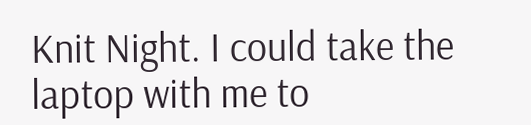Knit Night. I could take the laptop with me to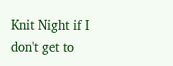Knit Night if I don't get to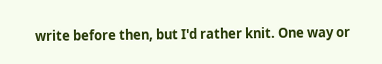write before then, but I'd rather knit. One way or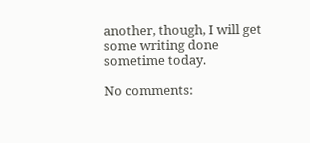another, though, I will get some writing done sometime today.

No comments: